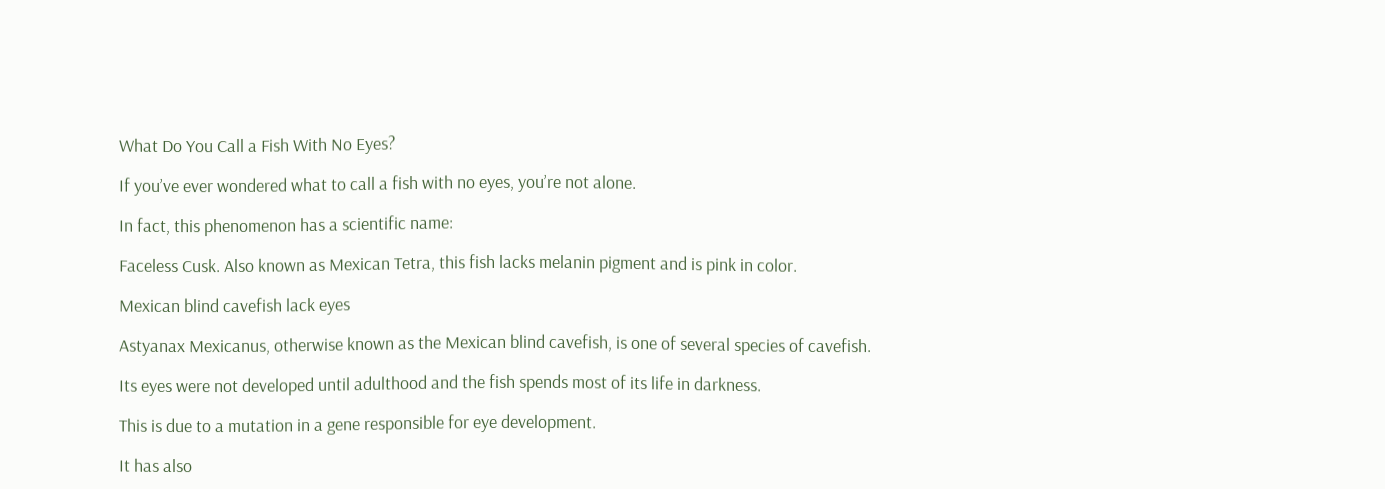What Do You Call a Fish With No Eyes?

If you’ve ever wondered what to call a fish with no eyes, you’re not alone.

In fact, this phenomenon has a scientific name:

Faceless Cusk. Also known as Mexican Tetra, this fish lacks melanin pigment and is pink in color.

Mexican blind cavefish lack eyes

Astyanax Mexicanus, otherwise known as the Mexican blind cavefish, is one of several species of cavefish.

Its eyes were not developed until adulthood and the fish spends most of its life in darkness.

This is due to a mutation in a gene responsible for eye development.

It has also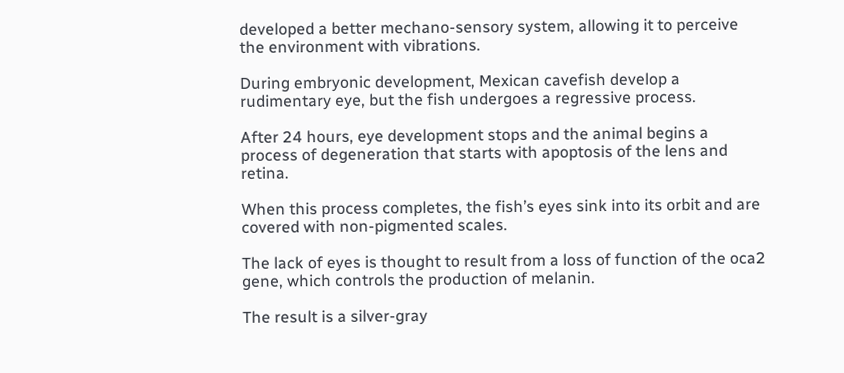developed a better mechano-sensory system, allowing it to perceive the environment with vibrations.

During embryonic development, Mexican cavefish develop a rudimentary eye, but the fish undergoes a regressive process.

After 24 hours, eye development stops and the animal begins a process of degeneration that starts with apoptosis of the lens and retina.

When this process completes, the fish’s eyes sink into its orbit and are covered with non-pigmented scales.

The lack of eyes is thought to result from a loss of function of the oca2 gene, which controls the production of melanin.

The result is a silver-gray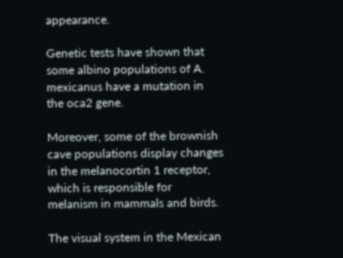appearance.

Genetic tests have shown that some albino populations of A. mexicanus have a mutation in the oca2 gene.

Moreover, some of the brownish cave populations display changes in the melanocortin 1 receptor, which is responsible for melanism in mammals and birds.

The visual system in the Mexican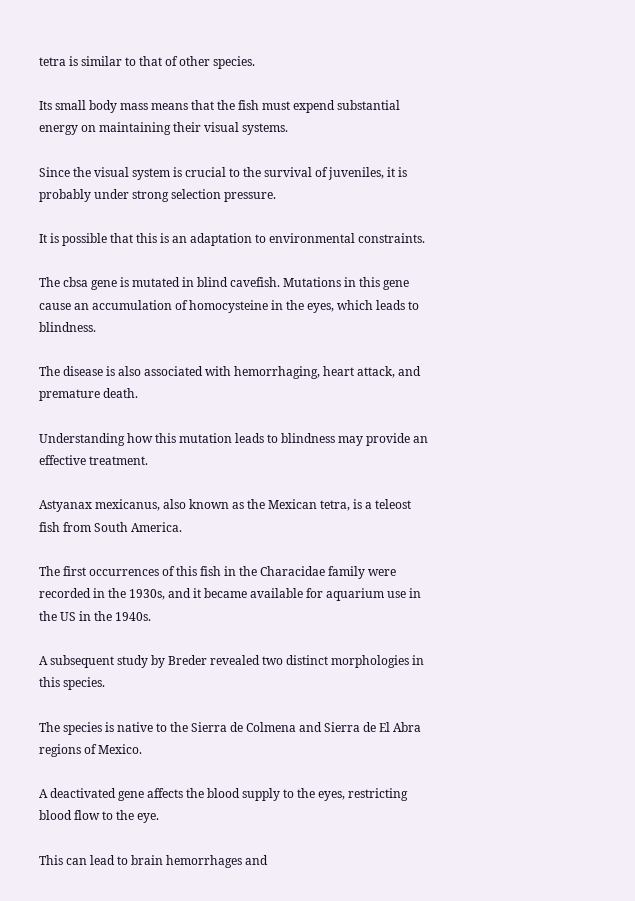tetra is similar to that of other species.

Its small body mass means that the fish must expend substantial energy on maintaining their visual systems.

Since the visual system is crucial to the survival of juveniles, it is probably under strong selection pressure.

It is possible that this is an adaptation to environmental constraints.

The cbsa gene is mutated in blind cavefish. Mutations in this gene cause an accumulation of homocysteine in the eyes, which leads to blindness.

The disease is also associated with hemorrhaging, heart attack, and premature death.

Understanding how this mutation leads to blindness may provide an effective treatment.

Astyanax mexicanus, also known as the Mexican tetra, is a teleost fish from South America.

The first occurrences of this fish in the Characidae family were recorded in the 1930s, and it became available for aquarium use in the US in the 1940s.

A subsequent study by Breder revealed two distinct morphologies in this species.

The species is native to the Sierra de Colmena and Sierra de El Abra regions of Mexico.

A deactivated gene affects the blood supply to the eyes, restricting blood flow to the eye.

This can lead to brain hemorrhages and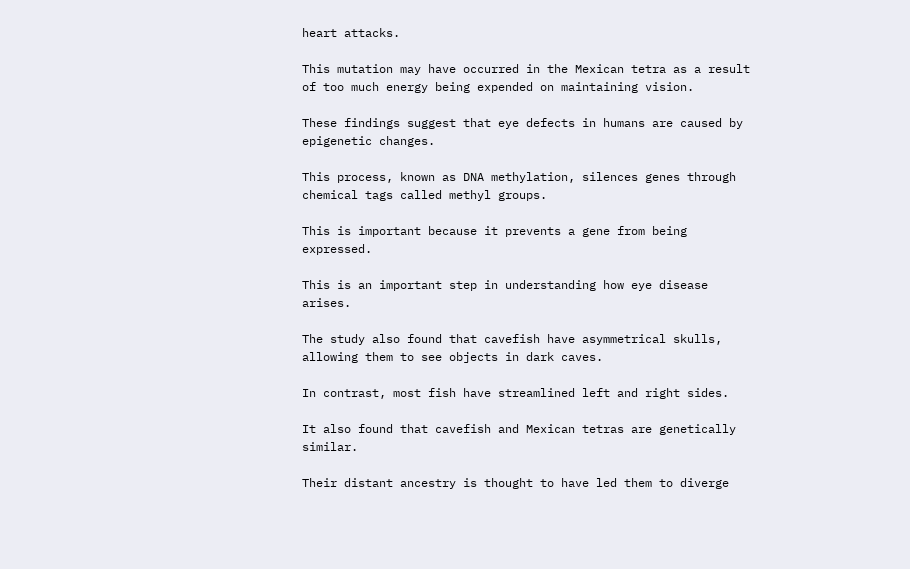heart attacks.

This mutation may have occurred in the Mexican tetra as a result of too much energy being expended on maintaining vision.

These findings suggest that eye defects in humans are caused by epigenetic changes.

This process, known as DNA methylation, silences genes through chemical tags called methyl groups.

This is important because it prevents a gene from being expressed.

This is an important step in understanding how eye disease arises.

The study also found that cavefish have asymmetrical skulls, allowing them to see objects in dark caves.

In contrast, most fish have streamlined left and right sides.

It also found that cavefish and Mexican tetras are genetically similar.

Their distant ancestry is thought to have led them to diverge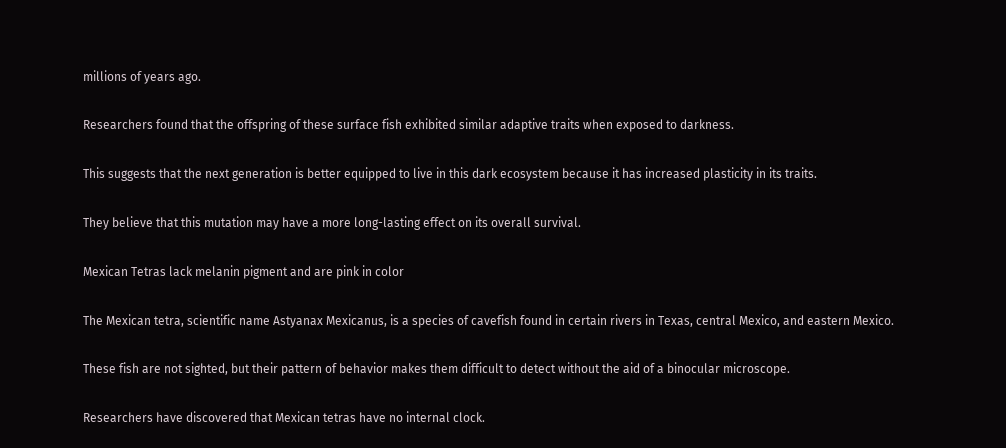millions of years ago.

Researchers found that the offspring of these surface fish exhibited similar adaptive traits when exposed to darkness.

This suggests that the next generation is better equipped to live in this dark ecosystem because it has increased plasticity in its traits.

They believe that this mutation may have a more long-lasting effect on its overall survival.

Mexican Tetras lack melanin pigment and are pink in color

The Mexican tetra, scientific name Astyanax Mexicanus, is a species of cavefish found in certain rivers in Texas, central Mexico, and eastern Mexico.

These fish are not sighted, but their pattern of behavior makes them difficult to detect without the aid of a binocular microscope.

Researchers have discovered that Mexican tetras have no internal clock.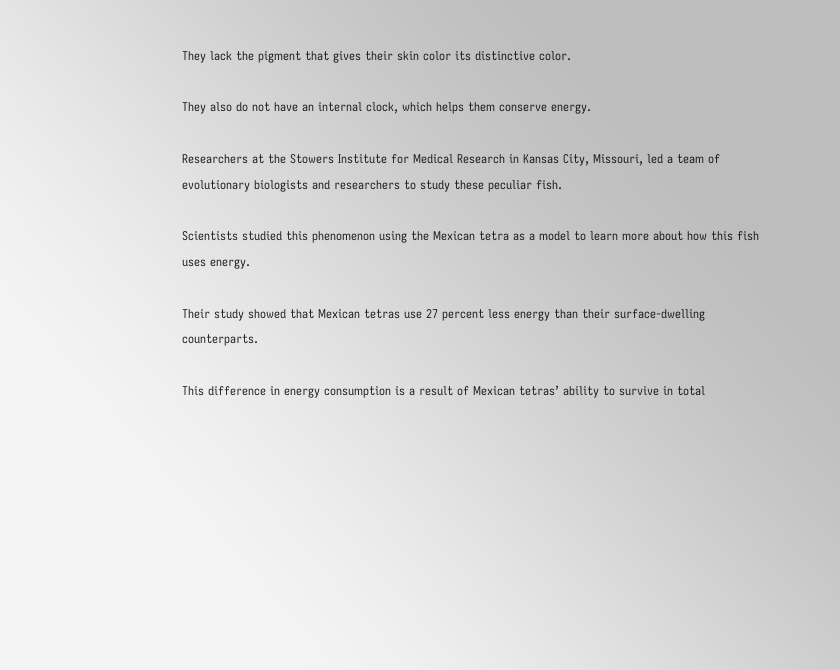They lack the pigment that gives their skin color its distinctive color.

They also do not have an internal clock, which helps them conserve energy.

Researchers at the Stowers Institute for Medical Research in Kansas City, Missouri, led a team of evolutionary biologists and researchers to study these peculiar fish.

Scientists studied this phenomenon using the Mexican tetra as a model to learn more about how this fish uses energy.

Their study showed that Mexican tetras use 27 percent less energy than their surface-dwelling counterparts.

This difference in energy consumption is a result of Mexican tetras’ ability to survive in total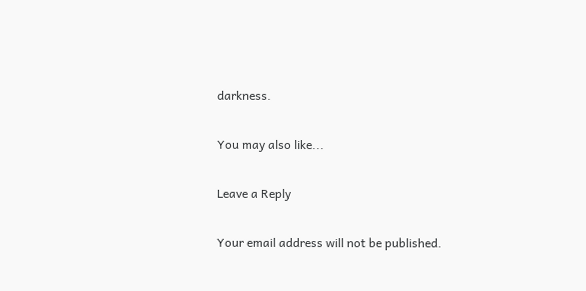darkness.

You may also like...

Leave a Reply

Your email address will not be published.